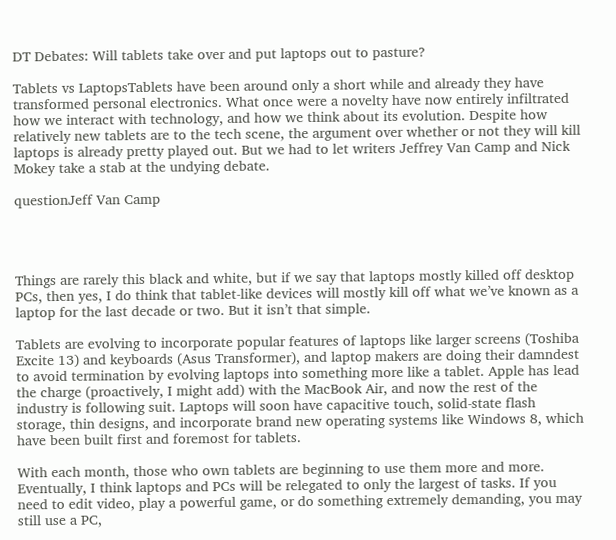DT Debates: Will tablets take over and put laptops out to pasture?

Tablets vs LaptopsTablets have been around only a short while and already they have transformed personal electronics. What once were a novelty have now entirely infiltrated how we interact with technology, and how we think about its evolution. Despite how relatively new tablets are to the tech scene, the argument over whether or not they will kill laptops is already pretty played out. But we had to let writers Jeffrey Van Camp and Nick Mokey take a stab at the undying debate.

questionJeff Van Camp




Things are rarely this black and white, but if we say that laptops mostly killed off desktop PCs, then yes, I do think that tablet-like devices will mostly kill off what we’ve known as a laptop for the last decade or two. But it isn’t that simple.

Tablets are evolving to incorporate popular features of laptops like larger screens (Toshiba Excite 13) and keyboards (Asus Transformer), and laptop makers are doing their damndest to avoid termination by evolving laptops into something more like a tablet. Apple has lead the charge (proactively, I might add) with the MacBook Air, and now the rest of the industry is following suit. Laptops will soon have capacitive touch, solid-state flash storage, thin designs, and incorporate brand new operating systems like Windows 8, which have been built first and foremost for tablets.

With each month, those who own tablets are beginning to use them more and more. Eventually, I think laptops and PCs will be relegated to only the largest of tasks. If you need to edit video, play a powerful game, or do something extremely demanding, you may still use a PC,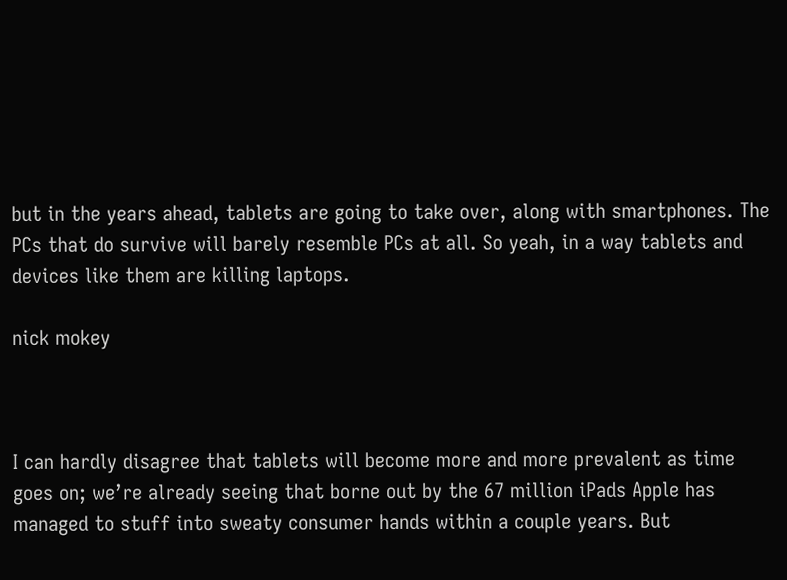but in the years ahead, tablets are going to take over, along with smartphones. The PCs that do survive will barely resemble PCs at all. So yeah, in a way tablets and devices like them are killing laptops.

nick mokey



I can hardly disagree that tablets will become more and more prevalent as time goes on; we’re already seeing that borne out by the 67 million iPads Apple has managed to stuff into sweaty consumer hands within a couple years. But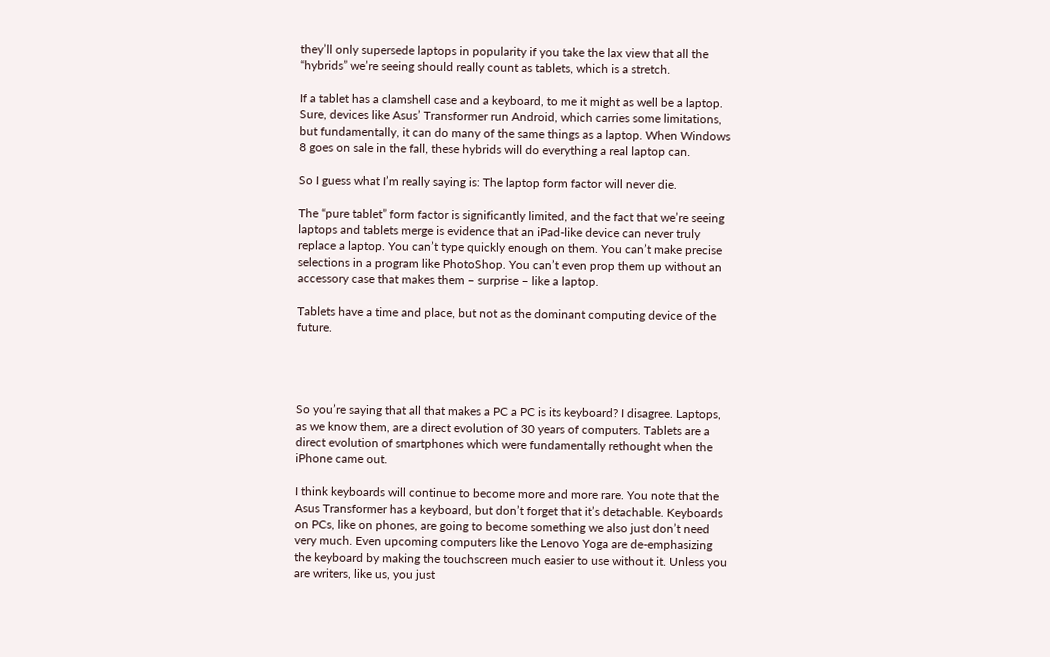they’ll only supersede laptops in popularity if you take the lax view that all the “hybrids” we’re seeing should really count as tablets, which is a stretch.

If a tablet has a clamshell case and a keyboard, to me it might as well be a laptop. Sure, devices like Asus’ Transformer run Android, which carries some limitations, but fundamentally, it can do many of the same things as a laptop. When Windows 8 goes on sale in the fall, these hybrids will do everything a real laptop can.

So I guess what I’m really saying is: The laptop form factor will never die.

The “pure tablet” form factor is significantly limited, and the fact that we’re seeing laptops and tablets merge is evidence that an iPad-like device can never truly replace a laptop. You can’t type quickly enough on them. You can’t make precise selections in a program like PhotoShop. You can’t even prop them up without an accessory case that makes them – surprise – like a laptop.

Tablets have a time and place, but not as the dominant computing device of the future.




So you’re saying that all that makes a PC a PC is its keyboard? I disagree. Laptops, as we know them, are a direct evolution of 30 years of computers. Tablets are a direct evolution of smartphones which were fundamentally rethought when the iPhone came out.

I think keyboards will continue to become more and more rare. You note that the Asus Transformer has a keyboard, but don’t forget that it’s detachable. Keyboards on PCs, like on phones, are going to become something we also just don’t need very much. Even upcoming computers like the Lenovo Yoga are de-emphasizing the keyboard by making the touchscreen much easier to use without it. Unless you are writers, like us, you just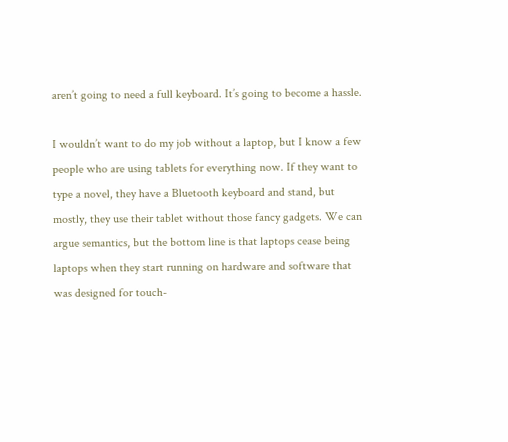aren’t going to need a full keyboard. It’s going to become a hassle.

I wouldn’t want to do my job without a laptop, but I know a few people who are using tablets for everything now. If they want to type a novel, they have a Bluetooth keyboard and stand, but mostly, they use their tablet without those fancy gadgets. We can argue semantics, but the bottom line is that laptops cease being laptops when they start running on hardware and software that was designed for touch-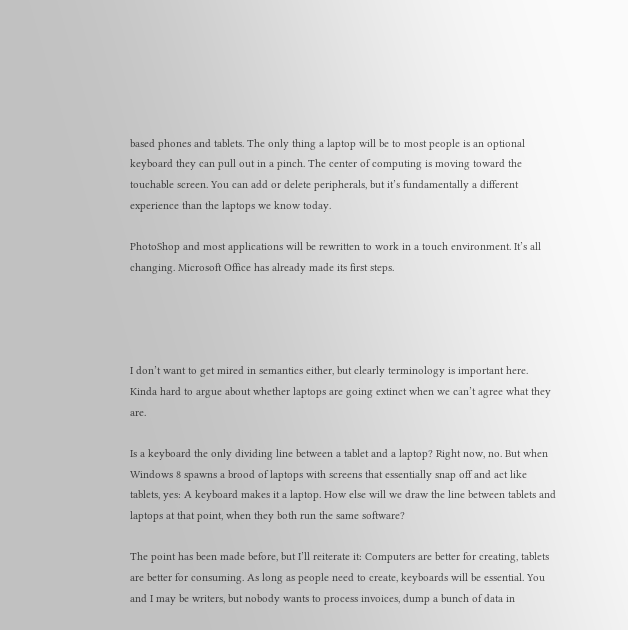based phones and tablets. The only thing a laptop will be to most people is an optional keyboard they can pull out in a pinch. The center of computing is moving toward the touchable screen. You can add or delete peripherals, but it’s fundamentally a different experience than the laptops we know today.

PhotoShop and most applications will be rewritten to work in a touch environment. It’s all changing. Microsoft Office has already made its first steps.




I don’t want to get mired in semantics either, but clearly terminology is important here. Kinda hard to argue about whether laptops are going extinct when we can’t agree what they are.

Is a keyboard the only dividing line between a tablet and a laptop? Right now, no. But when Windows 8 spawns a brood of laptops with screens that essentially snap off and act like tablets, yes: A keyboard makes it a laptop. How else will we draw the line between tablets and laptops at that point, when they both run the same software?

The point has been made before, but I’ll reiterate it: Computers are better for creating, tablets are better for consuming. As long as people need to create, keyboards will be essential. You and I may be writers, but nobody wants to process invoices, dump a bunch of data in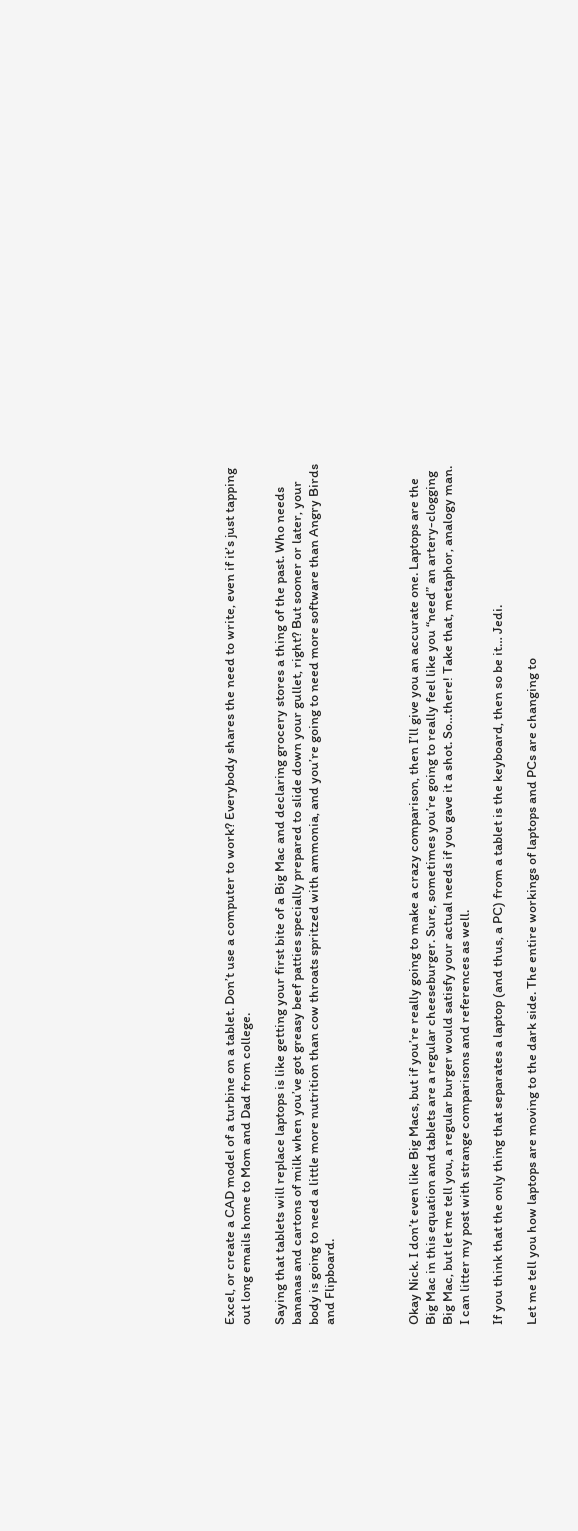Excel, or create a CAD model of a turbine on a tablet. Don’t use a computer to work? Everybody shares the need to write, even if it’s just tapping out long emails home to Mom and Dad from college.

Saying that tablets will replace laptops is like getting your first bite of a Big Mac and declaring grocery stores a thing of the past. Who needs bananas and cartons of milk when you’ve got greasy beef patties specially prepared to slide down your gullet, right? But sooner or later, your body is going to need a little more nutrition than cow throats spritzed with ammonia, and you’re going to need more software than Angry Birds and Flipboard.




Okay Nick. I don’t even like Big Macs, but if you’re really going to make a crazy comparison, then I’ll give you an accurate one. Laptops are the Big Mac in this equation and tablets are a regular cheeseburger. Sure, sometimes you’re going to really feel like you “need” an artery-clogging Big Mac, but let me tell you, a regular burger would satisfy your actual needs if you gave it a shot. So…there! Take that, metaphor, analogy man. I can litter my post with strange comparisons and references as well.

If you think that the only thing that separates a laptop (and thus, a PC) from a tablet is the keyboard, then so be it… Jedi.

Let me tell you how laptops are moving to the dark side. The entire workings of laptops and PCs are changing to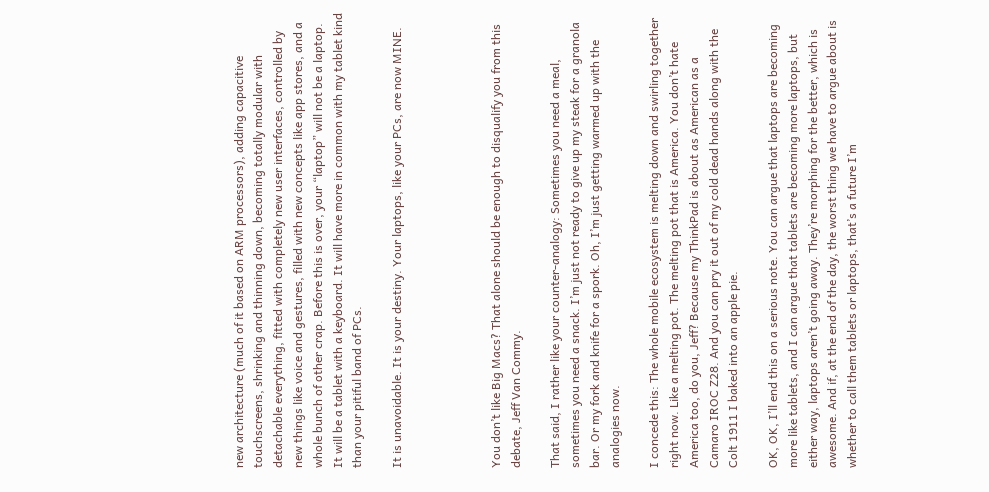new architecture (much of it based on ARM processors), adding capacitive touchscreens, shrinking and thinning down, becoming totally modular with detachable everything, fitted with completely new user interfaces, controlled by new things like voice and gestures, filled with new concepts like app stores, and a whole bunch of other crap. Before this is over, your “laptop” will not be a laptop. It will be a tablet with a keyboard. It will have more in common with my tablet kind than your pitiful band of PCs.

It is unavoidable. It is your destiny. Your laptops, like your PCs, are now MINE.




You don’t like Big Macs? That alone should be enough to disqualify you from this debate, Jeff Van Commy.

That said, I rather like your counter-analogy: Sometimes you need a meal, sometimes you need a snack. I’m just not ready to give up my steak for a granola bar. Or my fork and knife for a spork. Oh, I’m just getting warmed up with the analogies now.

I concede this: The whole mobile ecosystem is melting down and swirling together right now. Like a melting pot. The melting pot that is America. You don’t hate America too, do you, Jeff? Because my ThinkPad is about as American as a Camaro IROC Z28. And you can pry it out of my cold dead hands along with the Colt 1911 I baked into an apple pie.

OK, OK, I’ll end this on a serious note. You can argue that laptops are becoming more like tablets, and I can argue that tablets are becoming more laptops, but either way, laptops aren’t going away. They’re morphing for the better, which is awesome. And if, at the end of the day, the worst thing we have to argue about is whether to call them tablets or laptops, that’s a future I’m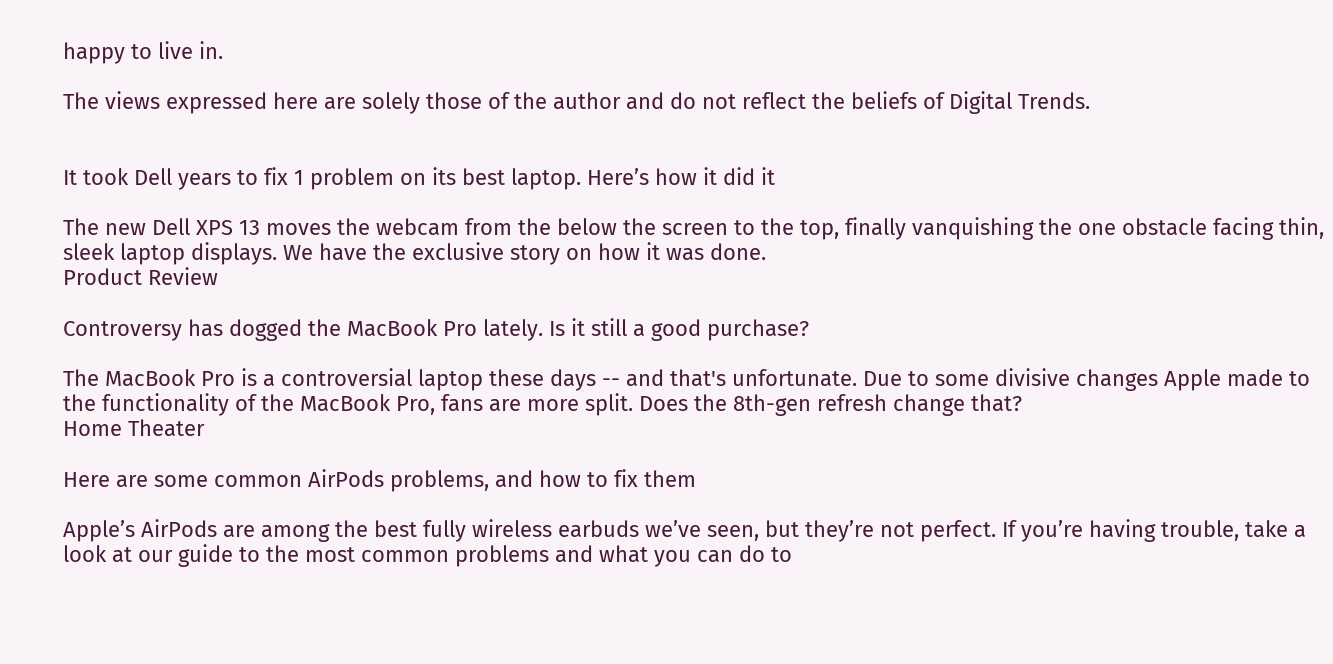happy to live in.

The views expressed here are solely those of the author and do not reflect the beliefs of Digital Trends.


It took Dell years to fix 1 problem on its best laptop. Here’s how it did it

The new Dell XPS 13 moves the webcam from the below the screen to the top, finally vanquishing the one obstacle facing thin, sleek laptop displays. We have the exclusive story on how it was done.
Product Review

Controversy has dogged the MacBook Pro lately. Is it still a good purchase?

The MacBook Pro is a controversial laptop these days -- and that's unfortunate. Due to some divisive changes Apple made to the functionality of the MacBook Pro, fans are more split. Does the 8th-gen refresh change that?
Home Theater

Here are some common AirPods problems, and how to fix them

Apple’s AirPods are among the best fully wireless earbuds we’ve seen, but they’re not perfect. If you’re having trouble, take a look at our guide to the most common problems and what you can do to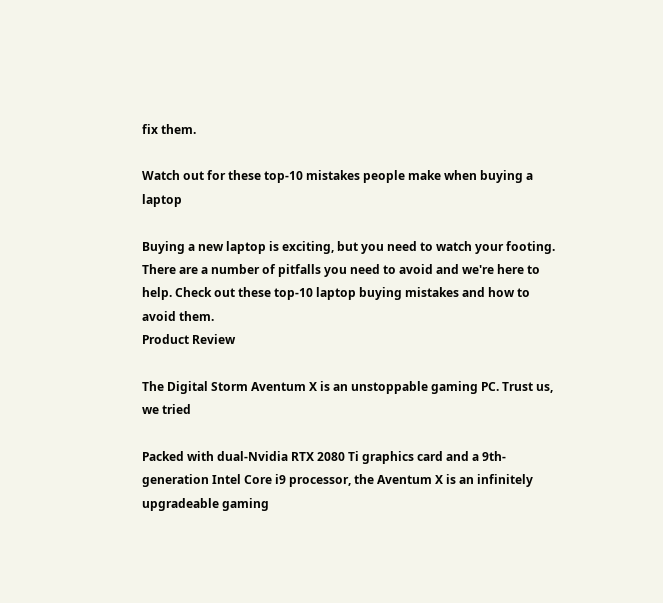fix them.

Watch out for these top-10 mistakes people make when buying a laptop

Buying a new laptop is exciting, but you need to watch your footing. There are a number of pitfalls you need to avoid and we're here to help. Check out these top-10 laptop buying mistakes and how to avoid them.
Product Review

The Digital Storm Aventum X is an unstoppable gaming PC. Trust us, we tried

Packed with dual-Nvidia RTX 2080 Ti graphics card and a 9th-generation Intel Core i9 processor, the Aventum X is an infinitely upgradeable gaming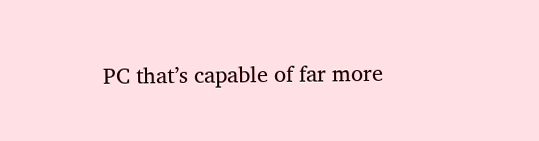PC that’s capable of far more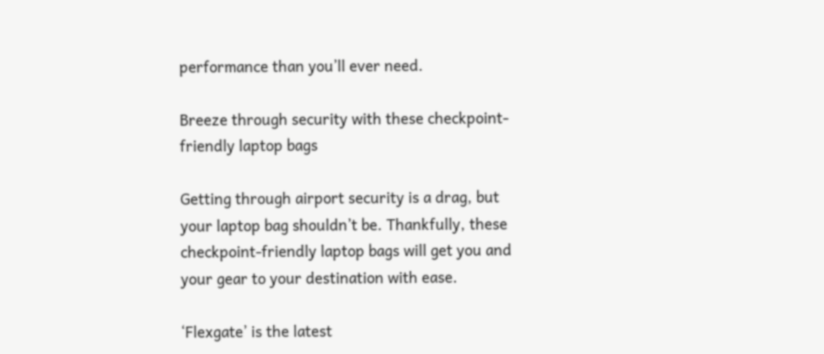performance than you’ll ever need.

Breeze through security with these checkpoint-friendly laptop bags

Getting through airport security is a drag, but your laptop bag shouldn’t be. Thankfully, these checkpoint-friendly laptop bags will get you and your gear to your destination with ease.

‘Flexgate’ is the latest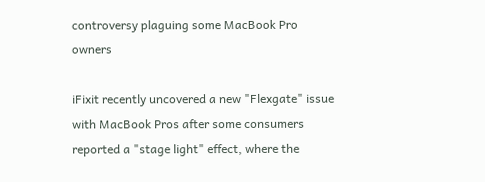controversy plaguing some MacBook Pro owners

iFixit recently uncovered a new "Flexgate" issue with MacBook Pros after some consumers reported a "stage light" effect, where the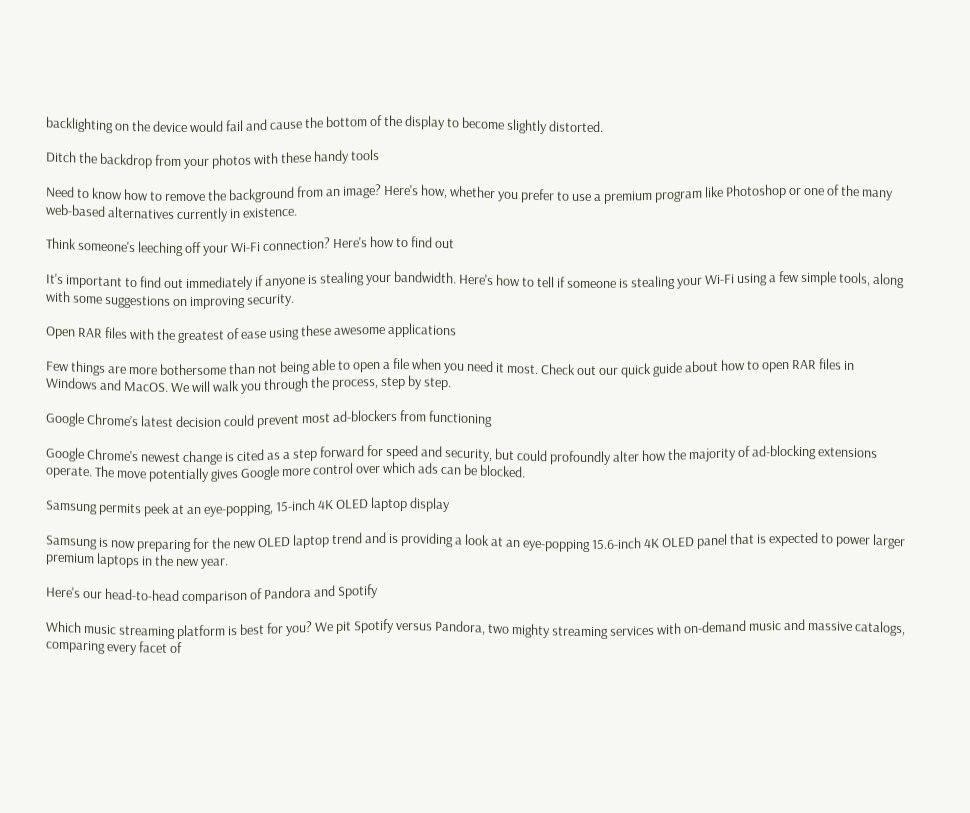backlighting on the device would fail and cause the bottom of the display to become slightly distorted.

Ditch the backdrop from your photos with these handy tools

Need to know how to remove the background from an image? Here's how, whether you prefer to use a premium program like Photoshop or one of the many web-based alternatives currently in existence.

Think someone's leeching off your Wi-Fi connection? Here's how to find out

It's important to find out immediately if anyone is stealing your bandwidth. Here's how to tell if someone is stealing your Wi-Fi using a few simple tools, along with some suggestions on improving security.

Open RAR files with the greatest of ease using these awesome applications

Few things are more bothersome than not being able to open a file when you need it most. Check out our quick guide about how to open RAR files in Windows and MacOS. We will walk you through the process, step by step.

Google Chrome’s latest decision could prevent most ad-blockers from functioning

Google Chrome's newest change is cited as a step forward for speed and security, but could profoundly alter how the majority of ad-blocking extensions operate. The move potentially gives Google more control over which ads can be blocked.

Samsung permits peek at an eye-popping, 15-inch 4K OLED laptop display

Samsung is now preparing for the new OLED laptop trend and is providing a look at an eye-popping 15.6-inch 4K OLED panel that is expected to power larger premium laptops in the new year.

Here's our head-to-head comparison of Pandora and Spotify

Which music streaming platform is best for you? We pit Spotify versus Pandora, two mighty streaming services with on-demand music and massive catalogs, comparing every facet of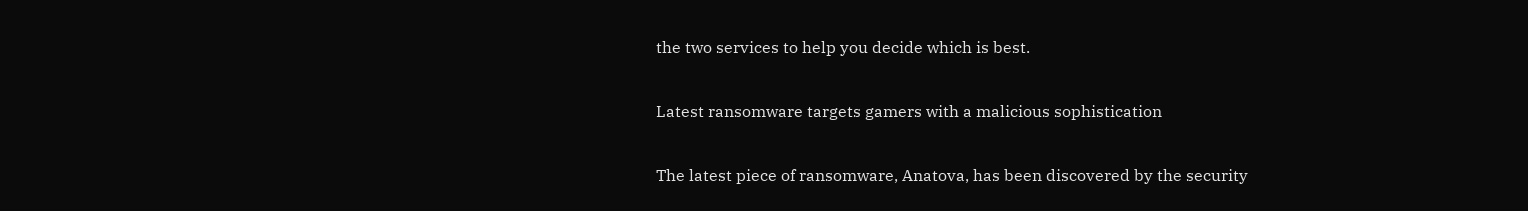the two services to help you decide which is best.

Latest ransomware targets gamers with a malicious sophistication

The latest piece of ransomware, Anatova, has been discovered by the security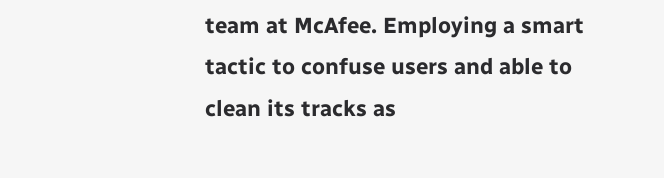team at McAfee. Employing a smart tactic to confuse users and able to clean its tracks as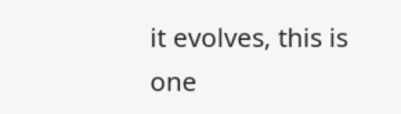it evolves, this is one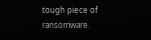tough piece of ransomware.